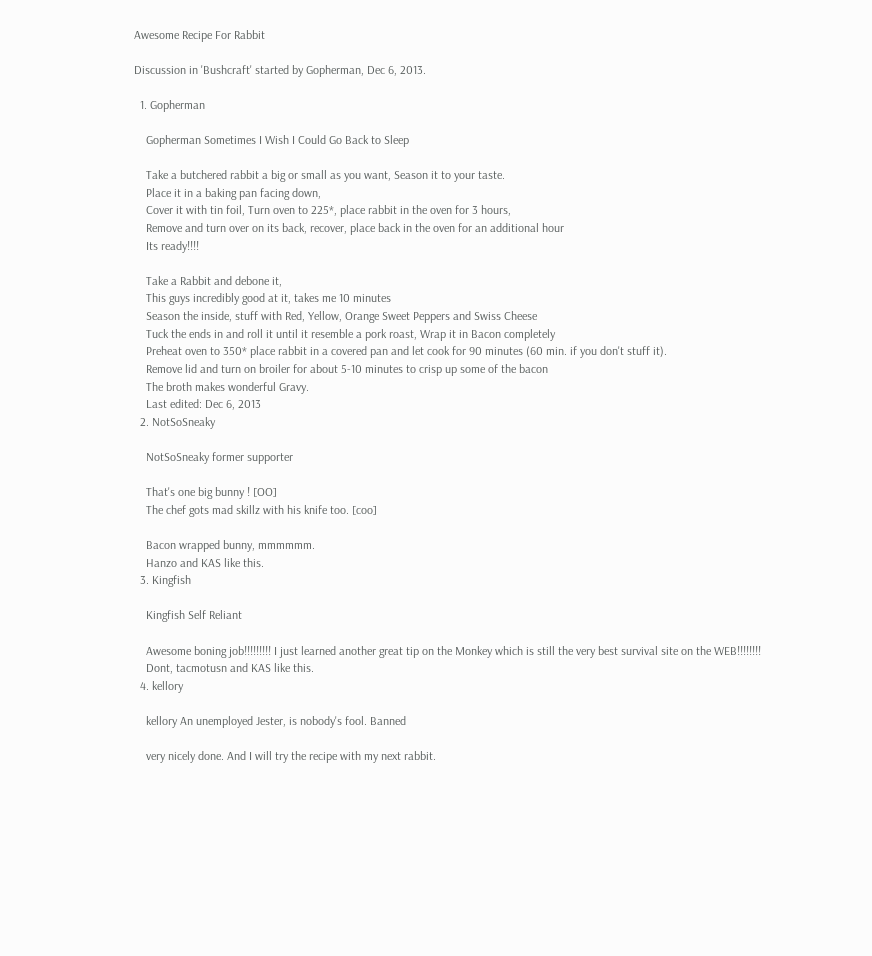Awesome Recipe For Rabbit

Discussion in 'Bushcraft' started by Gopherman, Dec 6, 2013.

  1. Gopherman

    Gopherman Sometimes I Wish I Could Go Back to Sleep

    Take a butchered rabbit a big or small as you want, Season it to your taste.
    Place it in a baking pan facing down,
    Cover it with tin foil, Turn oven to 225*, place rabbit in the oven for 3 hours,
    Remove and turn over on its back, recover, place back in the oven for an additional hour
    Its ready!!!!

    Take a Rabbit and debone it,
    This guys incredibly good at it, takes me 10 minutes
    Season the inside, stuff with Red, Yellow, Orange Sweet Peppers and Swiss Cheese
    Tuck the ends in and roll it until it resemble a pork roast, Wrap it in Bacon completely
    Preheat oven to 350* place rabbit in a covered pan and let cook for 90 minutes (60 min. if you don't stuff it).
    Remove lid and turn on broiler for about 5-10 minutes to crisp up some of the bacon
    The broth makes wonderful Gravy.
    Last edited: Dec 6, 2013
  2. NotSoSneaky

    NotSoSneaky former supporter

    That's one big bunny ! [OO]
    The chef gots mad skillz with his knife too. [coo]

    Bacon wrapped bunny, mmmmmm.
    Hanzo and KAS like this.
  3. Kingfish

    Kingfish Self Reliant

    Awesome boning job!!!!!!!!! I just learned another great tip on the Monkey which is still the very best survival site on the WEB!!!!!!!!
    Dont, tacmotusn and KAS like this.
  4. kellory

    kellory An unemployed Jester, is nobody's fool. Banned

    very nicely done. And I will try the recipe with my next rabbit.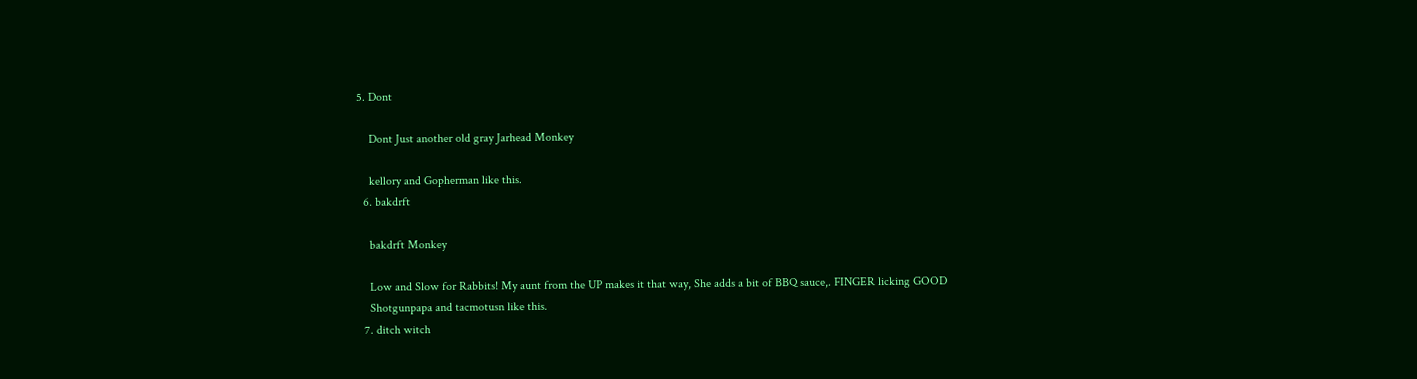5. Dont

    Dont Just another old gray Jarhead Monkey

    kellory and Gopherman like this.
  6. bakdrft

    bakdrft Monkey

    Low and Slow for Rabbits! My aunt from the UP makes it that way, She adds a bit of BBQ sauce,. FINGER licking GOOD
    Shotgunpapa and tacmotusn like this.
  7. ditch witch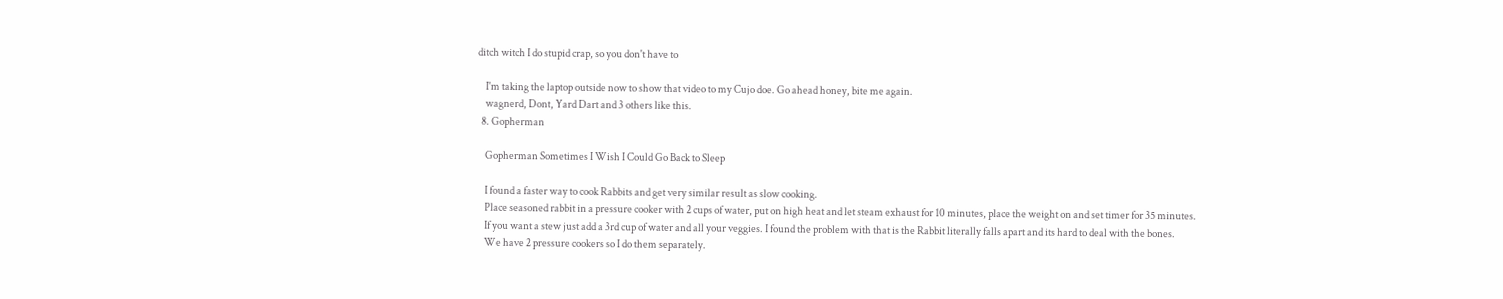ditch witch I do stupid crap, so you don't have to

    I'm taking the laptop outside now to show that video to my Cujo doe. Go ahead honey, bite me again.
    wagnerd, Dont, Yard Dart and 3 others like this.
  8. Gopherman

    Gopherman Sometimes I Wish I Could Go Back to Sleep

    I found a faster way to cook Rabbits and get very similar result as slow cooking.
    Place seasoned rabbit in a pressure cooker with 2 cups of water, put on high heat and let steam exhaust for 10 minutes, place the weight on and set timer for 35 minutes.
    If you want a stew just add a 3rd cup of water and all your veggies. I found the problem with that is the Rabbit literally falls apart and its hard to deal with the bones.
    We have 2 pressure cookers so I do them separately.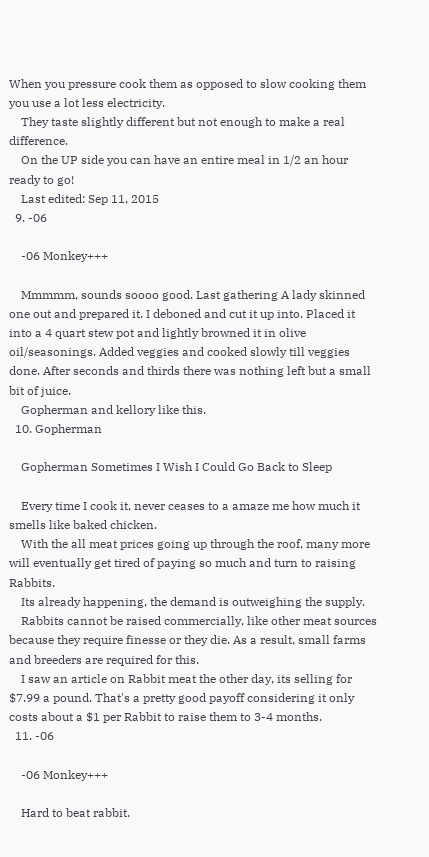When you pressure cook them as opposed to slow cooking them you use a lot less electricity.
    They taste slightly different but not enough to make a real difference.
    On the UP side you can have an entire meal in 1/2 an hour ready to go!
    Last edited: Sep 11, 2015
  9. -06

    -06 Monkey+++

    Mmmmm, sounds soooo good. Last gathering A lady skinned one out and prepared it. I deboned and cut it up into. Placed it into a 4 quart stew pot and lightly browned it in olive oil/seasonings. Added veggies and cooked slowly till veggies done. After seconds and thirds there was nothing left but a small bit of juice.
    Gopherman and kellory like this.
  10. Gopherman

    Gopherman Sometimes I Wish I Could Go Back to Sleep

    Every time I cook it, never ceases to a amaze me how much it smells like baked chicken.
    With the all meat prices going up through the roof, many more will eventually get tired of paying so much and turn to raising Rabbits.
    Its already happening, the demand is outweighing the supply.
    Rabbits cannot be raised commercially, like other meat sources because they require finesse or they die. As a result, small farms and breeders are required for this.
    I saw an article on Rabbit meat the other day, its selling for $7.99 a pound. That's a pretty good payoff considering it only costs about a $1 per Rabbit to raise them to 3-4 months.
  11. -06

    -06 Monkey+++

    Hard to beat rabbit.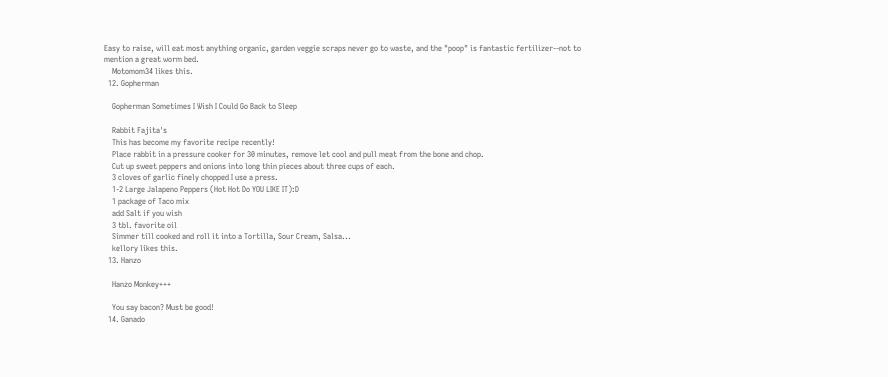Easy to raise, will eat most anything organic, garden veggie scraps never go to waste, and the "poop" is fantastic fertilizer--not to mention a great worm bed.
    Motomom34 likes this.
  12. Gopherman

    Gopherman Sometimes I Wish I Could Go Back to Sleep

    Rabbit Fajita's
    This has become my favorite recipe recently!
    Place rabbit in a pressure cooker for 30 minutes, remove let cool and pull meat from the bone and chop.
    Cut up sweet peppers and onions into long thin pieces about three cups of each.
    3 cloves of garlic finely chopped I use a press.
    1-2 Large Jalapeno Peppers (Hot Hot Do YOU LIKE IT):D
    1 package of Taco mix
    add Salt if you wish
    3 tbl. favorite oil
    Simmer till cooked and roll it into a Tortilla, Sour Cream, Salsa...
    kellory likes this.
  13. Hanzo

    Hanzo Monkey+++

    You say bacon? Must be good!
  14. Ganado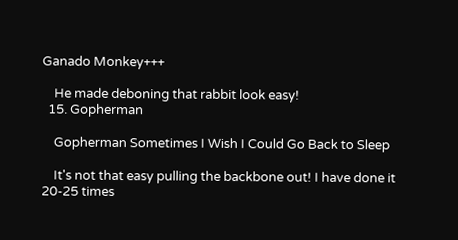Ganado Monkey+++

    He made deboning that rabbit look easy!
  15. Gopherman

    Gopherman Sometimes I Wish I Could Go Back to Sleep

    It's not that easy pulling the backbone out! I have done it 20-25 times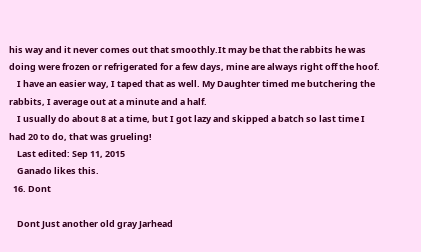his way and it never comes out that smoothly.It may be that the rabbits he was doing were frozen or refrigerated for a few days, mine are always right off the hoof.
    I have an easier way, I taped that as well. My Daughter timed me butchering the rabbits, I average out at a minute and a half.
    I usually do about 8 at a time, but I got lazy and skipped a batch so last time I had 20 to do, that was grueling!
    Last edited: Sep 11, 2015
    Ganado likes this.
  16. Dont

    Dont Just another old gray Jarhead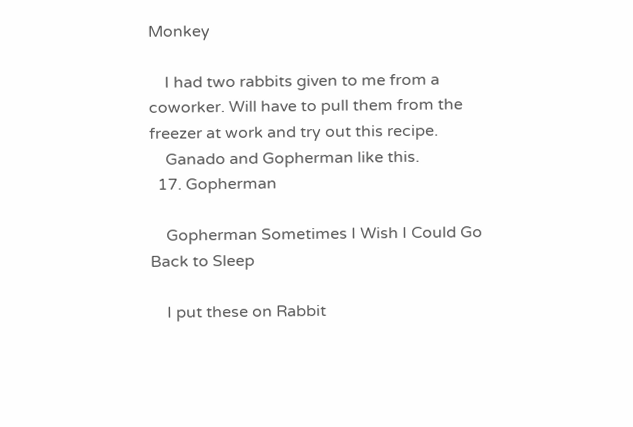Monkey

    I had two rabbits given to me from a coworker. Will have to pull them from the freezer at work and try out this recipe.
    Ganado and Gopherman like this.
  17. Gopherman

    Gopherman Sometimes I Wish I Could Go Back to Sleep

    I put these on Rabbit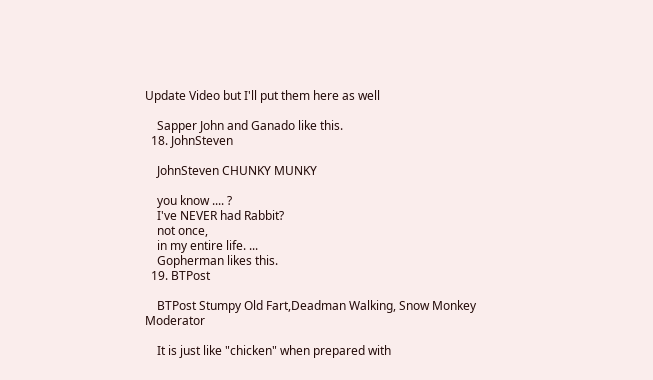Update Video but I'll put them here as well

    Sapper John and Ganado like this.
  18. JohnSteven

    JohnSteven CHUNKY MUNKY

    you know .... ?
    I've NEVER had Rabbit?
    not once,
    in my entire life. ...
    Gopherman likes this.
  19. BTPost

    BTPost Stumpy Old Fart,Deadman Walking, Snow Monkey Moderator

    It is just like "chicken" when prepared with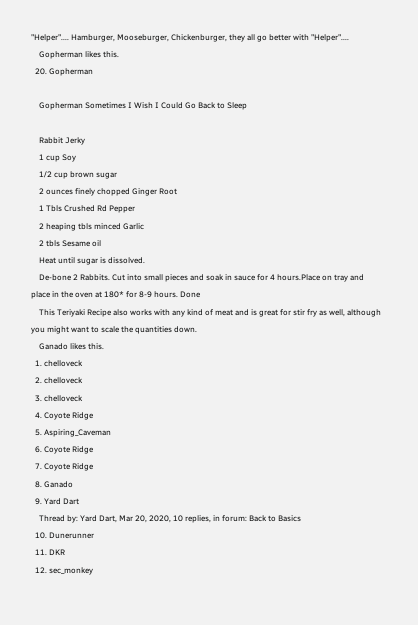"Helper".... Hamburger, Mooseburger, Chickenburger, they all go better with "Helper"....
    Gopherman likes this.
  20. Gopherman

    Gopherman Sometimes I Wish I Could Go Back to Sleep

    Rabbit Jerky
    1 cup Soy
    1/2 cup brown sugar
    2 ounces finely chopped Ginger Root
    1 Tbls Crushed Rd Pepper
    2 heaping tbls minced Garlic
    2 tbls Sesame oil
    Heat until sugar is dissolved.
    De-bone 2 Rabbits. Cut into small pieces and soak in sauce for 4 hours.Place on tray and place in the oven at 180* for 8-9 hours. Done
    This Teriyaki Recipe also works with any kind of meat and is great for stir fry as well, although you might want to scale the quantities down.
    Ganado likes this.
  1. chelloveck
  2. chelloveck
  3. chelloveck
  4. Coyote Ridge
  5. Aspiring_Caveman
  6. Coyote Ridge
  7. Coyote Ridge
  8. Ganado
  9. Yard Dart
    Thread by: Yard Dart, Mar 20, 2020, 10 replies, in forum: Back to Basics
  10. Dunerunner
  11. DKR
  12. sec_monkey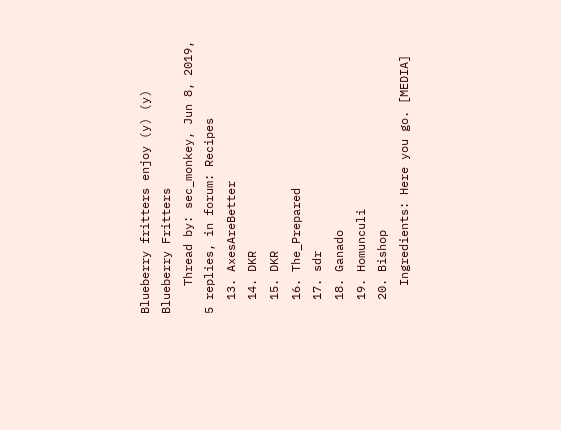Blueberry fritters enjoy (y) (y) Blueberry Fritters
    Thread by: sec_monkey, Jun 8, 2019, 5 replies, in forum: Recipes
  13. AxesAreBetter
  14. DKR
  15. DKR
  16. The_Prepared
  17. sdr
  18. Ganado
  19. Homunculi
  20. Bishop
    Ingredients: Here you go. [MEDIA]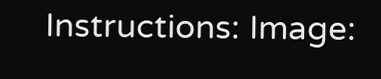Instructions: Image: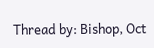Thread by: Bishop, Oct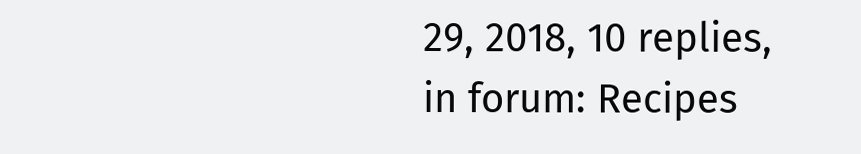29, 2018, 10 replies, in forum: Recipes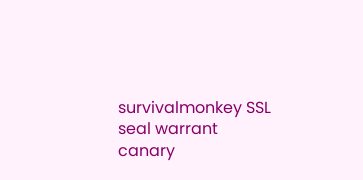survivalmonkey SSL seal warrant canary